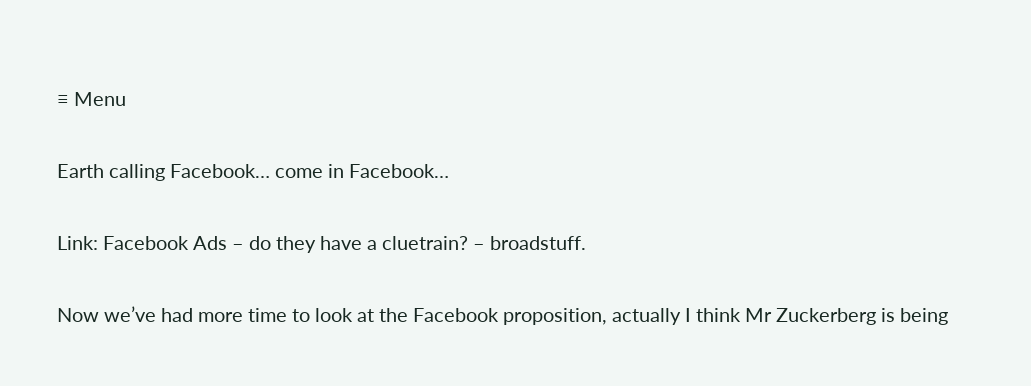≡ Menu

Earth calling Facebook… come in Facebook…

Link: Facebook Ads – do they have a cluetrain? – broadstuff.

Now we’ve had more time to look at the Facebook proposition, actually I think Mr Zuckerberg is being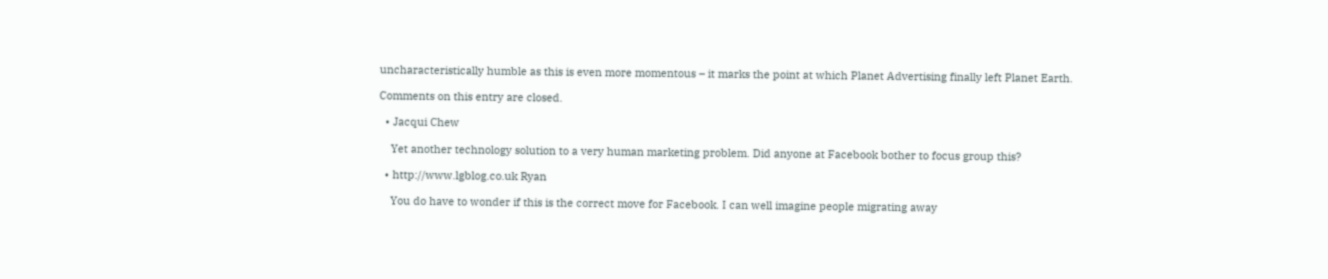uncharacteristically humble as this is even more momentous – it marks the point at which Planet Advertising finally left Planet Earth.

Comments on this entry are closed.

  • Jacqui Chew

    Yet another technology solution to a very human marketing problem. Did anyone at Facebook bother to focus group this?

  • http://www.lgblog.co.uk Ryan

    You do have to wonder if this is the correct move for Facebook. I can well imagine people migrating away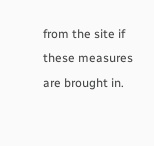from the site if these measures are brought in.